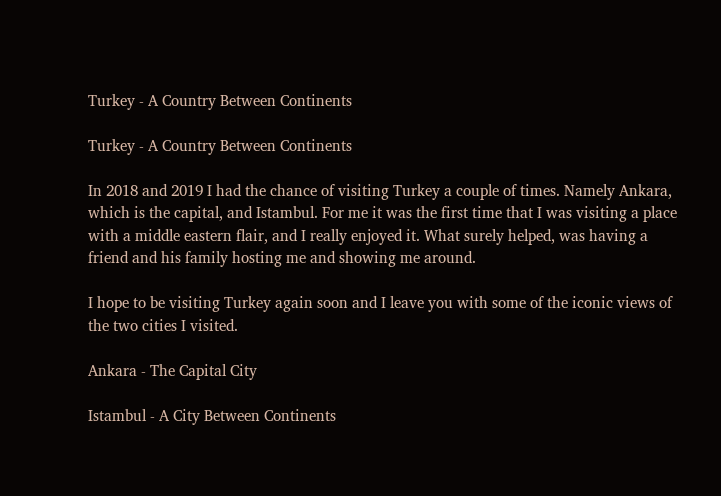Turkey - A Country Between Continents

Turkey - A Country Between Continents

In 2018 and 2019 I had the chance of visiting Turkey a couple of times. Namely Ankara, which is the capital, and Istambul. For me it was the first time that I was visiting a place with a middle eastern flair, and I really enjoyed it. What surely helped, was having a friend and his family hosting me and showing me around.

I hope to be visiting Turkey again soon and I leave you with some of the iconic views of the two cities I visited.

Ankara - The Capital City

Istambul - A City Between Continents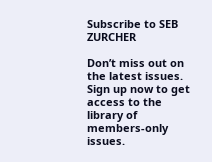Subscribe to SEB ZURCHER

Don’t miss out on the latest issues. Sign up now to get access to the library of members-only issues.